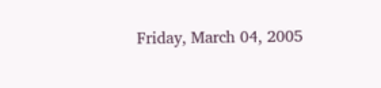Friday, March 04, 2005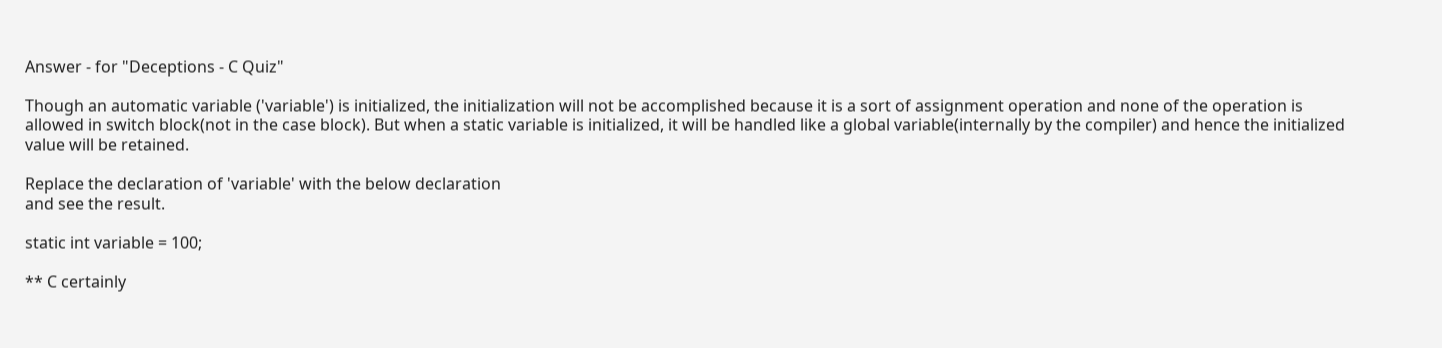Answer - for "Deceptions - C Quiz"

Though an automatic variable ('variable') is initialized, the initialization will not be accomplished because it is a sort of assignment operation and none of the operation is allowed in switch block(not in the case block). But when a static variable is initialized, it will be handled like a global variable(internally by the compiler) and hence the initialized value will be retained.

Replace the declaration of 'variable' with the below declaration
and see the result.

static int variable = 100;

** C certainly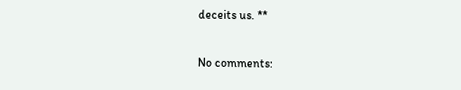deceits us. **

No comments: